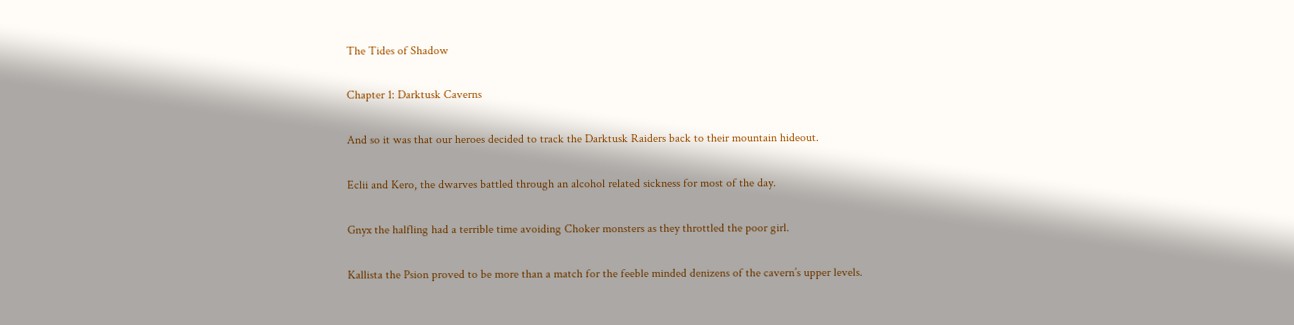The Tides of Shadow

Chapter 1: Darktusk Caverns

And so it was that our heroes decided to track the Darktusk Raiders back to their mountain hideout.

Eclii and Kero, the dwarves battled through an alcohol related sickness for most of the day.

Gnyx the halfling had a terrible time avoiding Choker monsters as they throttled the poor girl.

Kallista the Psion proved to be more than a match for the feeble minded denizens of the cavern’s upper levels.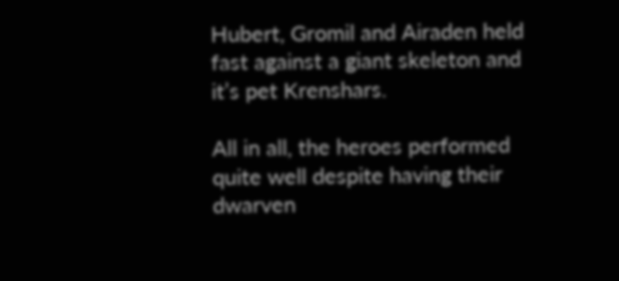Hubert, Gromil and Airaden held fast against a giant skeleton and it’s pet Krenshars.

All in all, the heroes performed quite well despite having their dwarven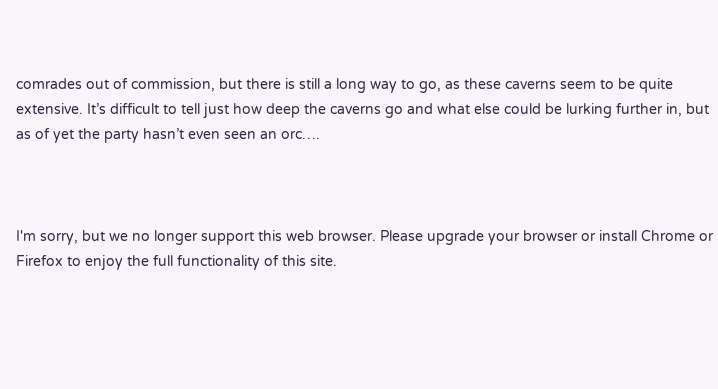comrades out of commission, but there is still a long way to go, as these caverns seem to be quite extensive. It’s difficult to tell just how deep the caverns go and what else could be lurking further in, but as of yet the party hasn’t even seen an orc….



I'm sorry, but we no longer support this web browser. Please upgrade your browser or install Chrome or Firefox to enjoy the full functionality of this site.